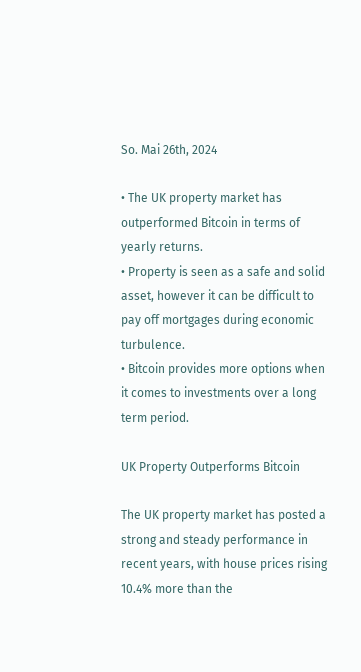So. Mai 26th, 2024

• The UK property market has outperformed Bitcoin in terms of yearly returns.
• Property is seen as a safe and solid asset, however it can be difficult to pay off mortgages during economic turbulence.
• Bitcoin provides more options when it comes to investments over a long term period.

UK Property Outperforms Bitcoin

The UK property market has posted a strong and steady performance in recent years, with house prices rising 10.4% more than the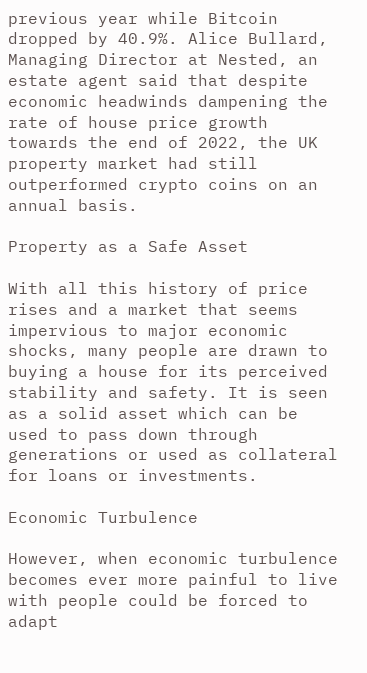previous year while Bitcoin dropped by 40.9%. Alice Bullard, Managing Director at Nested, an estate agent said that despite economic headwinds dampening the rate of house price growth towards the end of 2022, the UK property market had still outperformed crypto coins on an annual basis.

Property as a Safe Asset

With all this history of price rises and a market that seems impervious to major economic shocks, many people are drawn to buying a house for its perceived stability and safety. It is seen as a solid asset which can be used to pass down through generations or used as collateral for loans or investments.

Economic Turbulence

However, when economic turbulence becomes ever more painful to live with people could be forced to adapt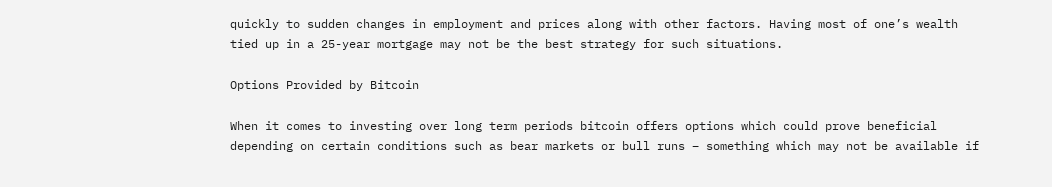quickly to sudden changes in employment and prices along with other factors. Having most of one’s wealth tied up in a 25-year mortgage may not be the best strategy for such situations.

Options Provided by Bitcoin

When it comes to investing over long term periods bitcoin offers options which could prove beneficial depending on certain conditions such as bear markets or bull runs – something which may not be available if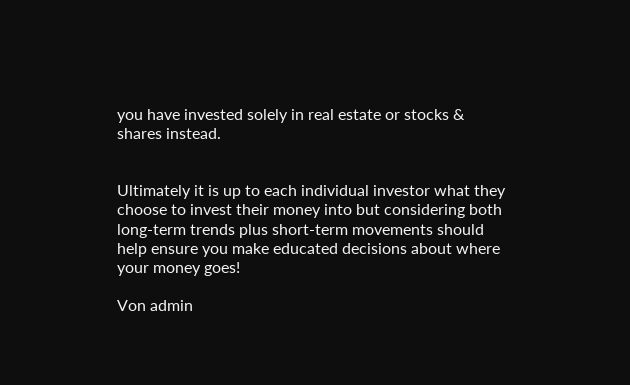you have invested solely in real estate or stocks & shares instead.


Ultimately it is up to each individual investor what they choose to invest their money into but considering both long-term trends plus short-term movements should help ensure you make educated decisions about where your money goes!

Von admin